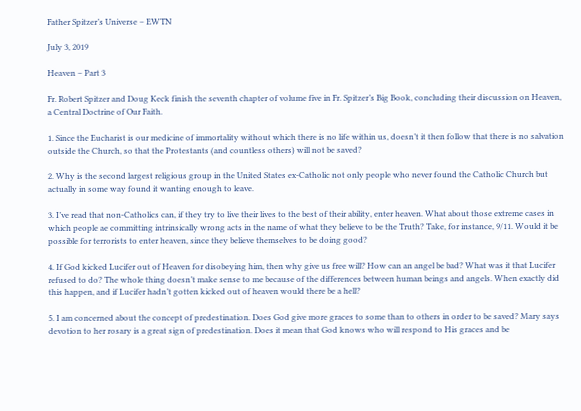Father Spitzer’s Universe – EWTN

July 3, 2019

Heaven – Part 3

Fr. Robert Spitzer and Doug Keck finish the seventh chapter of volume five in Fr. Spitzer’s Big Book, concluding their discussion on Heaven, a Central Doctrine of Our Faith.

1. Since the Eucharist is our medicine of immortality without which there is no life within us, doesn’t it then follow that there is no salvation outside the Church, so that the Protestants (and countless others) will not be saved?

2. Why is the second largest religious group in the United States ex-Catholic not only people who never found the Catholic Church but actually in some way found it wanting enough to leave.

3. I’ve read that non-Catholics can, if they try to live their lives to the best of their ability, enter heaven. What about those extreme cases in which people ae committing intrinsically wrong acts in the name of what they believe to be the Truth? Take, for instance, 9/11. Would it be possible for terrorists to enter heaven, since they believe themselves to be doing good?

4. If God kicked Lucifer out of Heaven for disobeying him, then why give us free will? How can an angel be bad? What was it that Lucifer refused to do? The whole thing doesn’t make sense to me because of the differences between human beings and angels. When exactly did this happen, and if Lucifer hadn’t gotten kicked out of heaven would there be a hell?

5. I am concerned about the concept of predestination. Does God give more graces to some than to others in order to be saved? Mary says devotion to her rosary is a great sign of predestination. Does it mean that God knows who will respond to His graces and be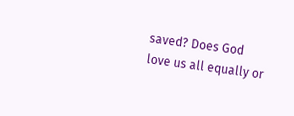saved? Does God love us all equally or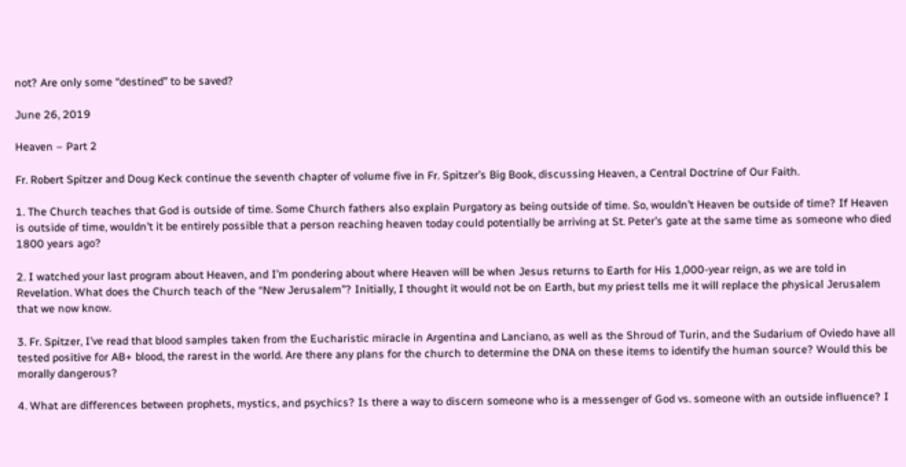not? Are only some “destined” to be saved?

June 26, 2019

Heaven – Part 2

Fr. Robert Spitzer and Doug Keck continue the seventh chapter of volume five in Fr. Spitzer’s Big Book, discussing Heaven, a Central Doctrine of Our Faith.

1. The Church teaches that God is outside of time. Some Church fathers also explain Purgatory as being outside of time. So, wouldn’t Heaven be outside of time? If Heaven is outside of time, wouldn’t it be entirely possible that a person reaching heaven today could potentially be arriving at St. Peter’s gate at the same time as someone who died 1800 years ago?

2. I watched your last program about Heaven, and I’m pondering about where Heaven will be when Jesus returns to Earth for His 1,000-year reign, as we are told in Revelation. What does the Church teach of the “New Jerusalem”? Initially, I thought it would not be on Earth, but my priest tells me it will replace the physical Jerusalem that we now know.

3. Fr. Spitzer, I’ve read that blood samples taken from the Eucharistic miracle in Argentina and Lanciano, as well as the Shroud of Turin, and the Sudarium of Oviedo have all tested positive for AB+ blood, the rarest in the world. Are there any plans for the church to determine the DNA on these items to identify the human source? Would this be morally dangerous?

4. What are differences between prophets, mystics, and psychics? Is there a way to discern someone who is a messenger of God vs. someone with an outside influence? I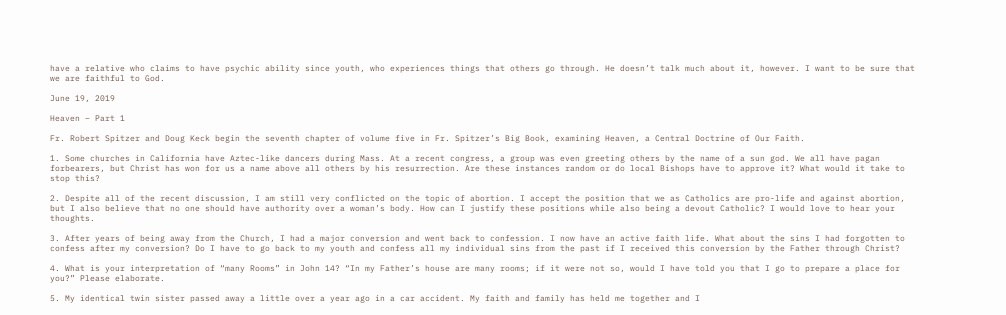have a relative who claims to have psychic ability since youth, who experiences things that others go through. He doesn’t talk much about it, however. I want to be sure that we are faithful to God.

June 19, 2019

Heaven – Part 1

Fr. Robert Spitzer and Doug Keck begin the seventh chapter of volume five in Fr. Spitzer’s Big Book, examining Heaven, a Central Doctrine of Our Faith.

1. Some churches in California have Aztec-like dancers during Mass. At a recent congress, a group was even greeting others by the name of a sun god. We all have pagan forbearers, but Christ has won for us a name above all others by his resurrection. Are these instances random or do local Bishops have to approve it? What would it take to stop this?

2. Despite all of the recent discussion, I am still very conflicted on the topic of abortion. I accept the position that we as Catholics are pro-life and against abortion, but I also believe that no one should have authority over a woman’s body. How can I justify these positions while also being a devout Catholic? I would love to hear your thoughts.

3. After years of being away from the Church, I had a major conversion and went back to confession. I now have an active faith life. What about the sins I had forgotten to confess after my conversion? Do I have to go back to my youth and confess all my individual sins from the past if I received this conversion by the Father through Christ?

4. What is your interpretation of “many Rooms” in John 14? “In my Father’s house are many rooms; if it were not so, would I have told you that I go to prepare a place for you?” Please elaborate.

5. My identical twin sister passed away a little over a year ago in a car accident. My faith and family has held me together and I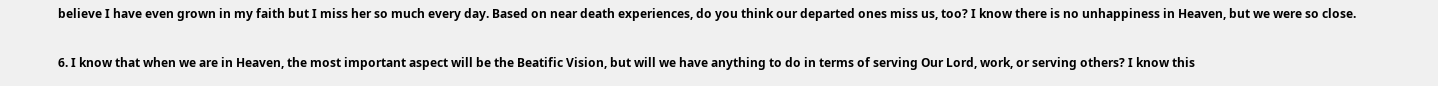believe I have even grown in my faith but I miss her so much every day. Based on near death experiences, do you think our departed ones miss us, too? I know there is no unhappiness in Heaven, but we were so close.

6. I know that when we are in Heaven, the most important aspect will be the Beatific Vision, but will we have anything to do in terms of serving Our Lord, work, or serving others? I know this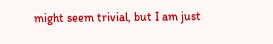might seem trivial, but I am just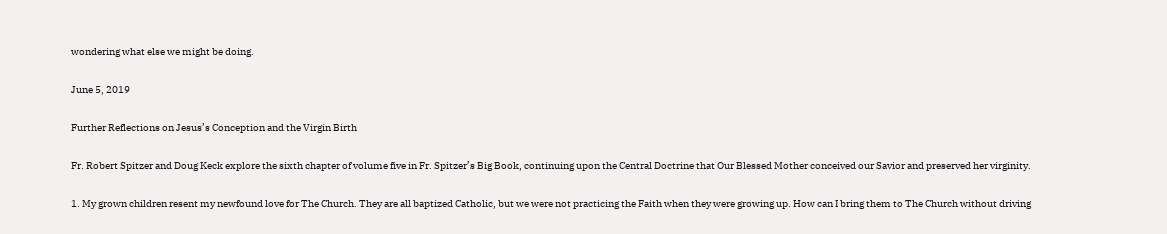wondering what else we might be doing.

June 5, 2019

Further Reflections on Jesus’s Conception and the Virgin Birth

Fr. Robert Spitzer and Doug Keck explore the sixth chapter of volume five in Fr. Spitzer’s Big Book, continuing upon the Central Doctrine that Our Blessed Mother conceived our Savior and preserved her virginity.

1. My grown children resent my newfound love for The Church. They are all baptized Catholic, but we were not practicing the Faith when they were growing up. How can I bring them to The Church without driving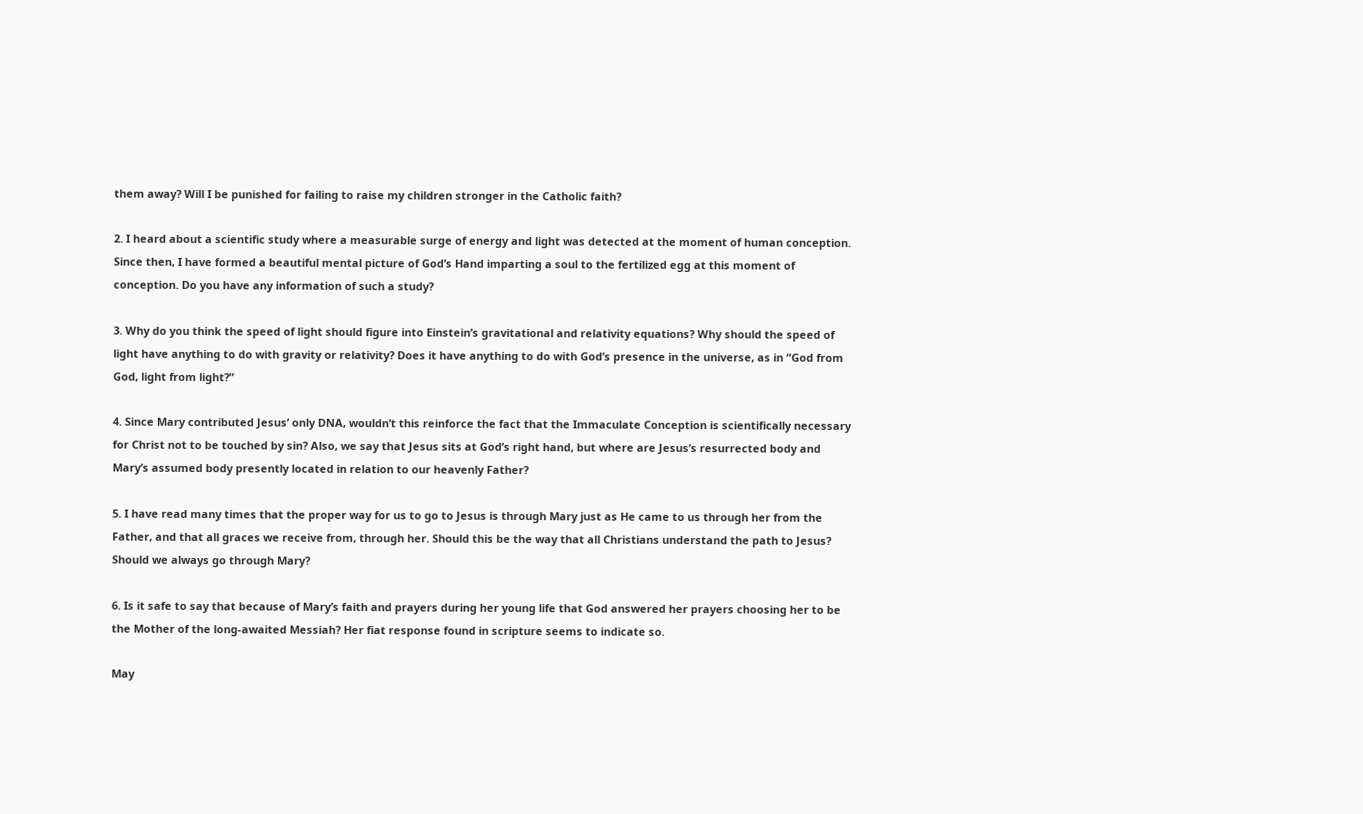them away? Will I be punished for failing to raise my children stronger in the Catholic faith?

2. I heard about a scientific study where a measurable surge of energy and light was detected at the moment of human conception. Since then, I have formed a beautiful mental picture of God’s Hand imparting a soul to the fertilized egg at this moment of conception. Do you have any information of such a study?

3. Why do you think the speed of light should figure into Einstein’s gravitational and relativity equations? Why should the speed of light have anything to do with gravity or relativity? Does it have anything to do with God’s presence in the universe, as in “God from God, light from light?”

4. Since Mary contributed Jesus’ only DNA, wouldn’t this reinforce the fact that the Immaculate Conception is scientifically necessary for Christ not to be touched by sin? Also, we say that Jesus sits at God’s right hand, but where are Jesus’s resurrected body and Mary’s assumed body presently located in relation to our heavenly Father?

5. I have read many times that the proper way for us to go to Jesus is through Mary just as He came to us through her from the Father, and that all graces we receive from, through her. Should this be the way that all Christians understand the path to Jesus? Should we always go through Mary?

6. Is it safe to say that because of Mary’s faith and prayers during her young life that God answered her prayers choosing her to be the Mother of the long-awaited Messiah? Her fiat response found in scripture seems to indicate so.

May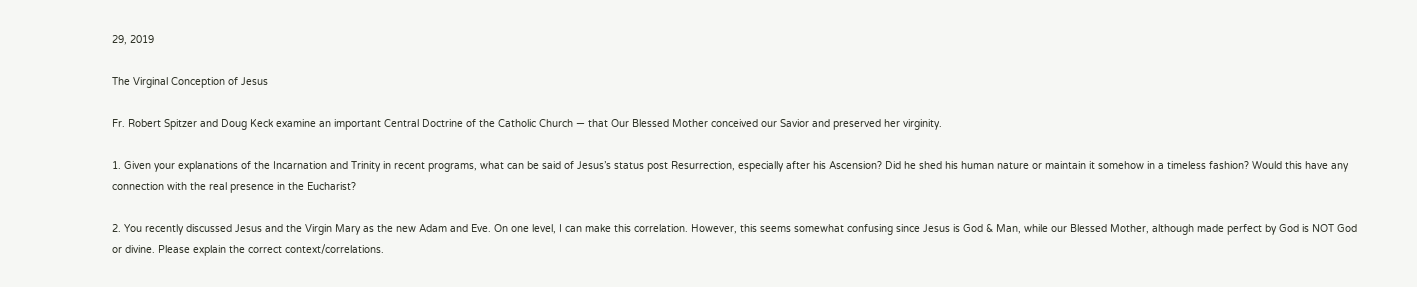29, 2019

The Virginal Conception of Jesus

Fr. Robert Spitzer and Doug Keck examine an important Central Doctrine of the Catholic Church — that Our Blessed Mother conceived our Savior and preserved her virginity.

1. Given your explanations of the Incarnation and Trinity in recent programs, what can be said of Jesus’s status post Resurrection, especially after his Ascension? Did he shed his human nature or maintain it somehow in a timeless fashion? Would this have any connection with the real presence in the Eucharist?

2. You recently discussed Jesus and the Virgin Mary as the new Adam and Eve. On one level, I can make this correlation. However, this seems somewhat confusing since Jesus is God & Man, while our Blessed Mother, although made perfect by God is NOT God or divine. Please explain the correct context/correlations.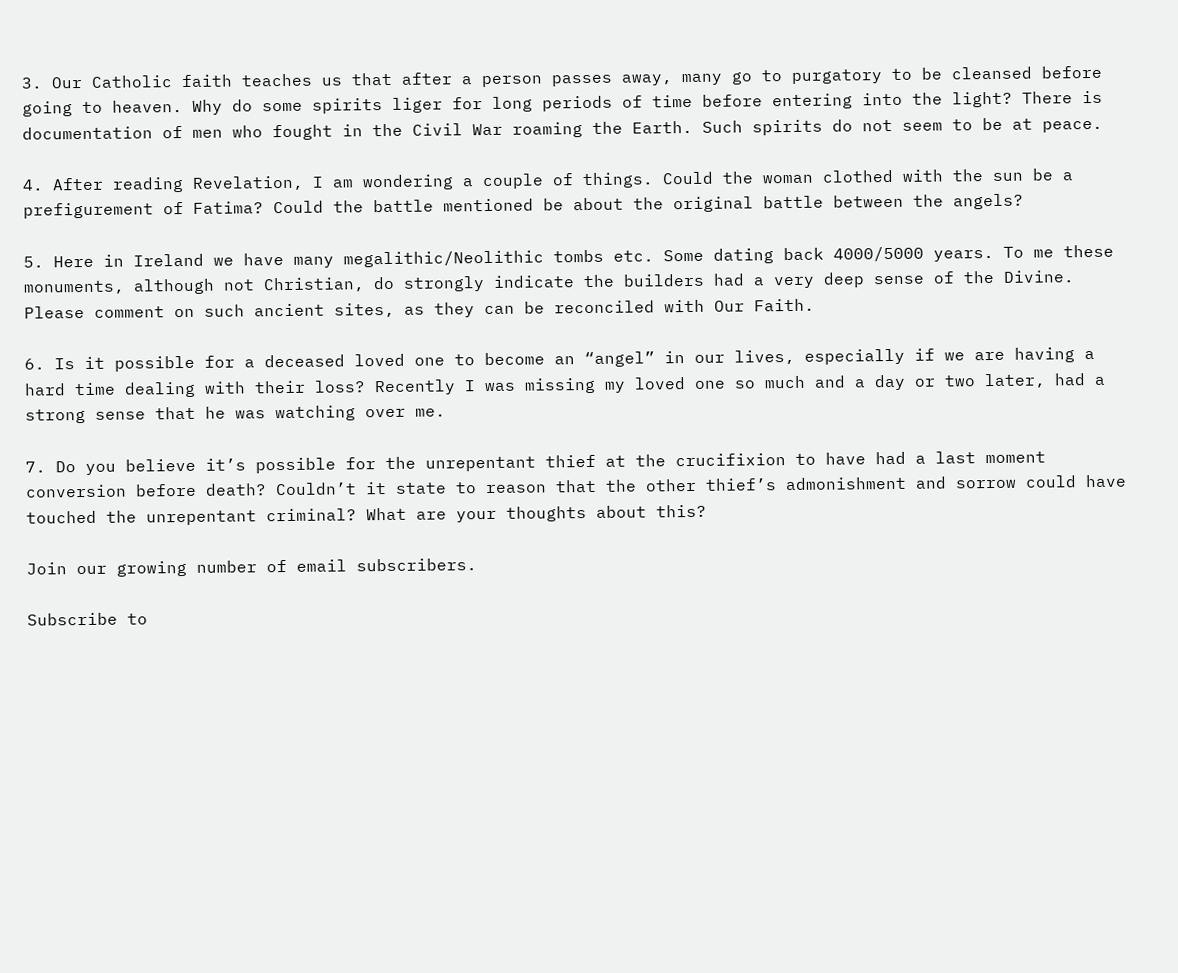3. Our Catholic faith teaches us that after a person passes away, many go to purgatory to be cleansed before going to heaven. Why do some spirits liger for long periods of time before entering into the light? There is documentation of men who fought in the Civil War roaming the Earth. Such spirits do not seem to be at peace.

4. After reading Revelation, I am wondering a couple of things. Could the woman clothed with the sun be a prefigurement of Fatima? Could the battle mentioned be about the original battle between the angels?

5. Here in Ireland we have many megalithic/Neolithic tombs etc. Some dating back 4000/5000 years. To me these monuments, although not Christian, do strongly indicate the builders had a very deep sense of the Divine. Please comment on such ancient sites, as they can be reconciled with Our Faith.

6. Is it possible for a deceased loved one to become an “angel” in our lives, especially if we are having a hard time dealing with their loss? Recently I was missing my loved one so much and a day or two later, had a strong sense that he was watching over me.

7. Do you believe it’s possible for the unrepentant thief at the crucifixion to have had a last moment conversion before death? Couldn’t it state to reason that the other thief’s admonishment and sorrow could have touched the unrepentant criminal? What are your thoughts about this?

Join our growing number of email subscribers.

Subscribe to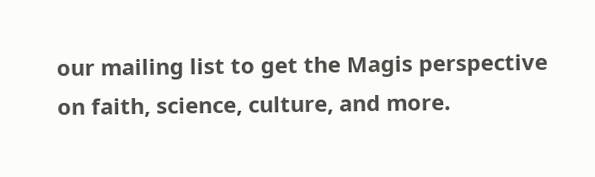our mailing list to get the Magis perspective on faith, science, culture, and more.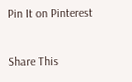Pin It on Pinterest

Share This